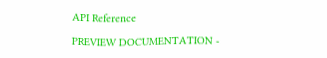API Reference

PREVIEW DOCUMENTATION -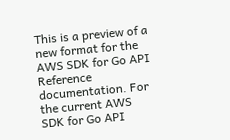This is a preview of a new format for the AWS SDK for Go API Reference documentation. For the current AWS SDK for Go API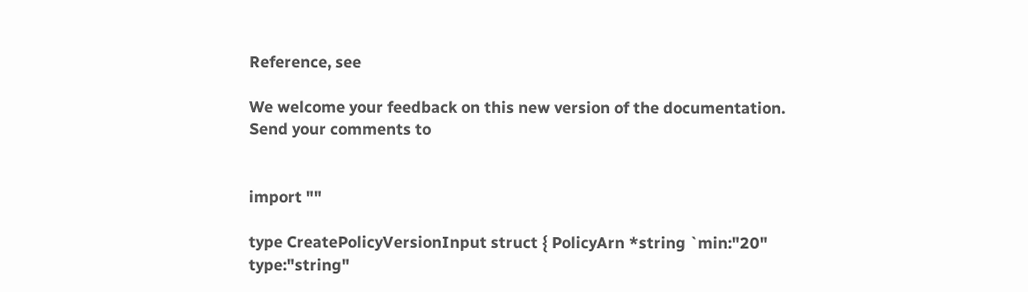Reference, see

We welcome your feedback on this new version of the documentation. Send your comments to


import ""

type CreatePolicyVersionInput struct { PolicyArn *string `min:"20" type:"string"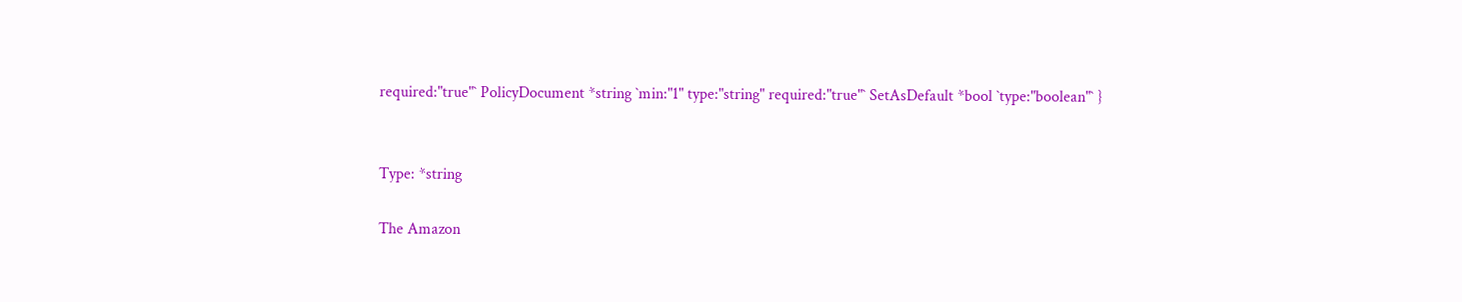required:"true"` PolicyDocument *string `min:"1" type:"string" required:"true"` SetAsDefault *bool `type:"boolean"` }


Type: *string

The Amazon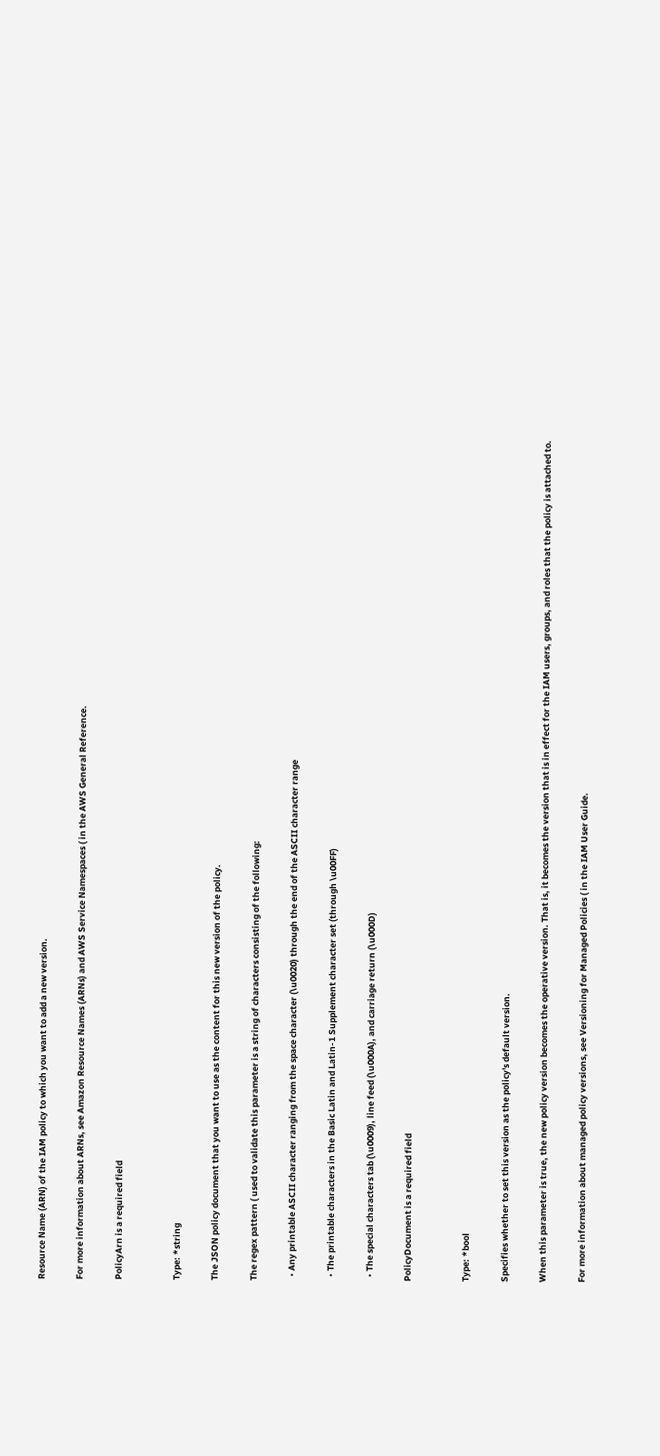Resource Name (ARN) of the IAM policy to which you want to add a new version.

For more information about ARNs, see Amazon Resource Names (ARNs) and AWS Service Namespaces ( in the AWS General Reference.

PolicyArn is a required field


Type: *string

The JSON policy document that you want to use as the content for this new version of the policy.

The regex pattern ( used to validate this parameter is a string of characters consisting of the following:

  • Any printable ASCII character ranging from the space character (\u0020) through the end of the ASCII character range

  • The printable characters in the Basic Latin and Latin-1 Supplement character set (through \u00FF)

  • The special characters tab (\u0009), line feed (\u000A), and carriage return (\u000D)

PolicyDocument is a required field


Type: *bool

Specifies whether to set this version as the policy's default version.

When this parameter is true, the new policy version becomes the operative version. That is, it becomes the version that is in effect for the IAM users, groups, and roles that the policy is attached to.

For more information about managed policy versions, see Versioning for Managed Policies ( in the IAM User Guide.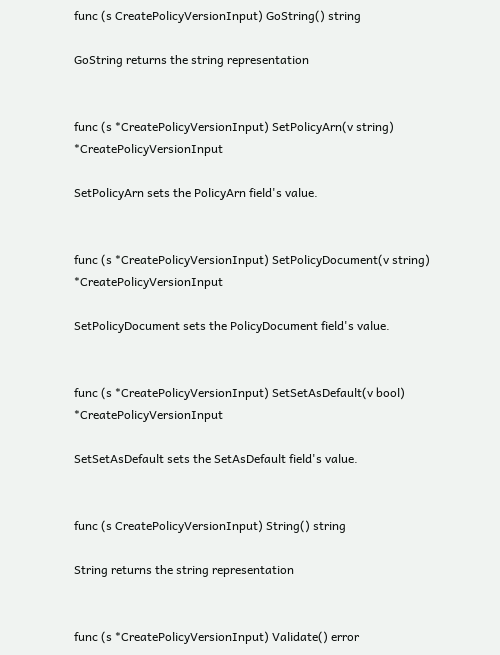func (s CreatePolicyVersionInput) GoString() string

GoString returns the string representation


func (s *CreatePolicyVersionInput) SetPolicyArn(v string) *CreatePolicyVersionInput

SetPolicyArn sets the PolicyArn field's value.


func (s *CreatePolicyVersionInput) SetPolicyDocument(v string) *CreatePolicyVersionInput

SetPolicyDocument sets the PolicyDocument field's value.


func (s *CreatePolicyVersionInput) SetSetAsDefault(v bool) *CreatePolicyVersionInput

SetSetAsDefault sets the SetAsDefault field's value.


func (s CreatePolicyVersionInput) String() string

String returns the string representation


func (s *CreatePolicyVersionInput) Validate() error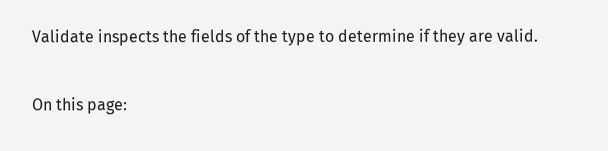Validate inspects the fields of the type to determine if they are valid.

On this page: